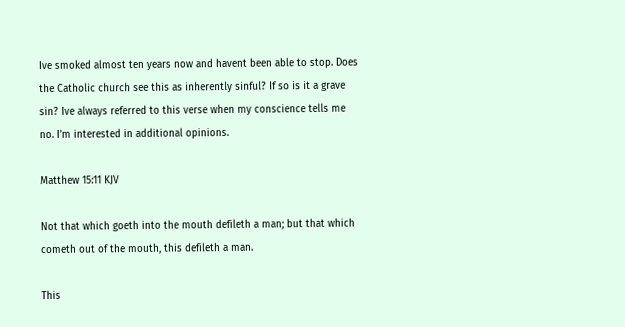Ive smoked almost ten years now and havent been able to stop. Does the Catholic church see this as inherently sinful? If so is it a grave sin? Ive always referred to this verse when my conscience tells me no. I’m interested in additional opinions.

Matthew 15:11 KJV

Not that which goeth into the mouth defileth a man; but that which cometh out of the mouth, this defileth a man.

This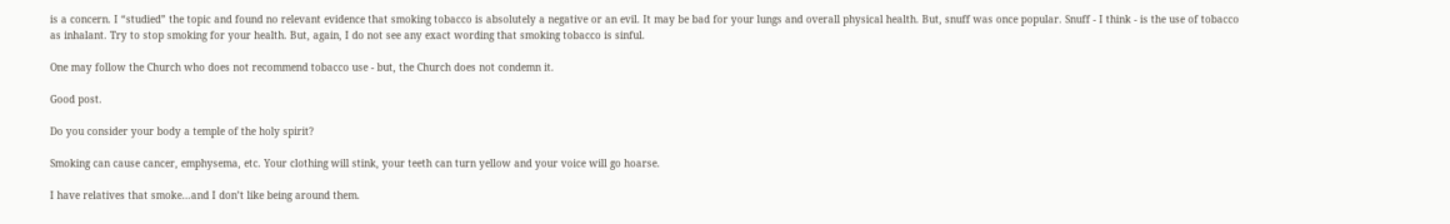is a concern. I “studied” the topic and found no relevant evidence that smoking tobacco is absolutely a negative or an evil. It may be bad for your lungs and overall physical health. But, snuff was once popular. Snuff - I think - is the use of tobacco as inhalant. Try to stop smoking for your health. But, again, I do not see any exact wording that smoking tobacco is sinful.

One may follow the Church who does not recommend tobacco use - but, the Church does not condemn it.

Good post.

Do you consider your body a temple of the holy spirit?

Smoking can cause cancer, emphysema, etc. Your clothing will stink, your teeth can turn yellow and your voice will go hoarse.

I have relatives that smoke…and I don’t like being around them.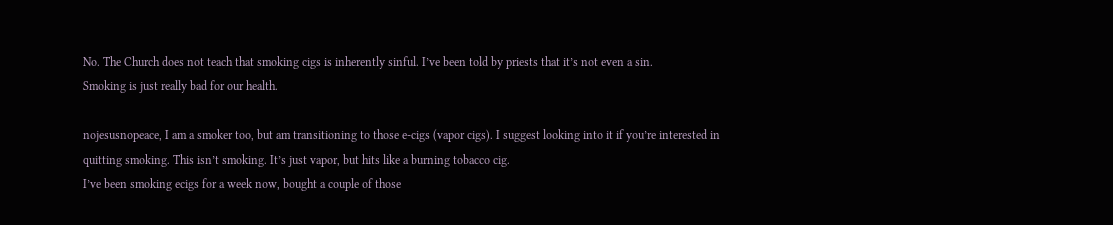No. The Church does not teach that smoking cigs is inherently sinful. I’ve been told by priests that it’s not even a sin.
Smoking is just really bad for our health.

nojesusnopeace, I am a smoker too, but am transitioning to those e-cigs (vapor cigs). I suggest looking into it if you’re interested in quitting smoking. This isn’t smoking. It’s just vapor, but hits like a burning tobacco cig.
I’ve been smoking ecigs for a week now, bought a couple of those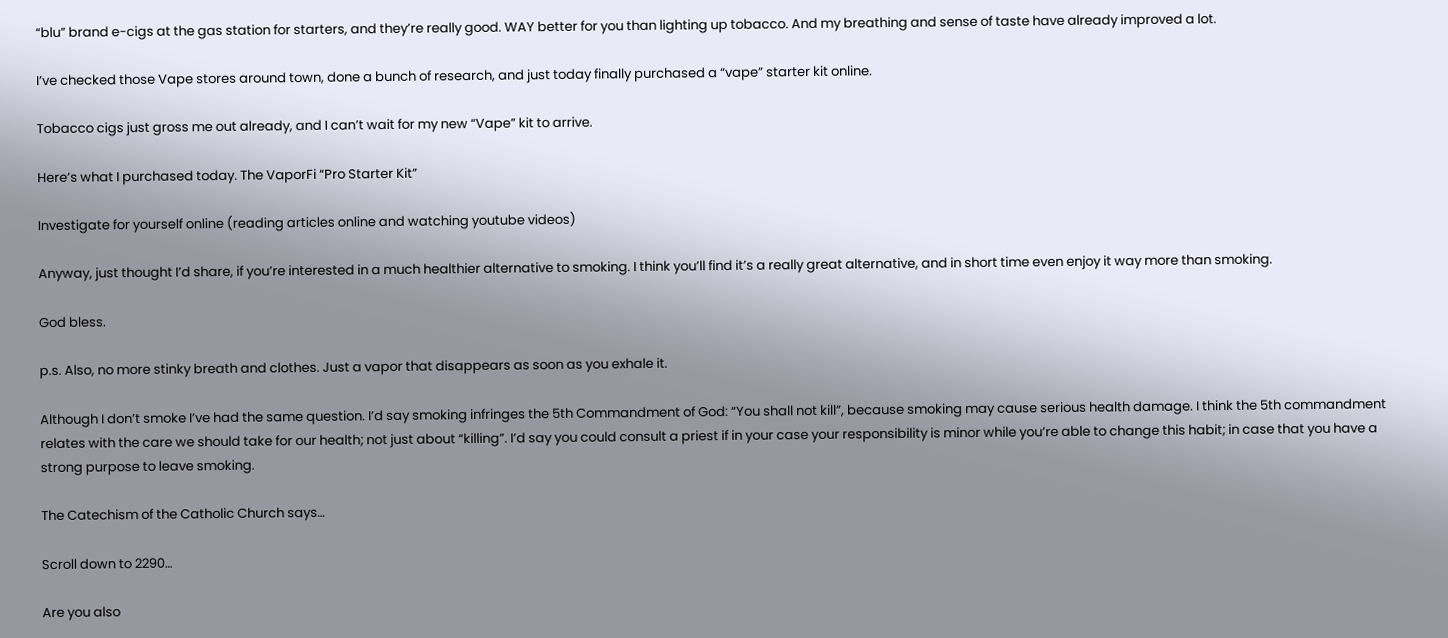“blu” brand e-cigs at the gas station for starters, and they’re really good. WAY better for you than lighting up tobacco. And my breathing and sense of taste have already improved a lot.

I’ve checked those Vape stores around town, done a bunch of research, and just today finally purchased a “vape” starter kit online.

Tobacco cigs just gross me out already, and I can’t wait for my new “Vape” kit to arrive.

Here’s what I purchased today. The VaporFi “Pro Starter Kit”

Investigate for yourself online (reading articles online and watching youtube videos)

Anyway, just thought I’d share, if you’re interested in a much healthier alternative to smoking. I think you’ll find it’s a really great alternative, and in short time even enjoy it way more than smoking.

God bless.

p.s. Also, no more stinky breath and clothes. Just a vapor that disappears as soon as you exhale it.

Although I don’t smoke I’ve had the same question. I’d say smoking infringes the 5th Commandment of God: “You shall not kill”, because smoking may cause serious health damage. I think the 5th commandment relates with the care we should take for our health; not just about “killing”. I’d say you could consult a priest if in your case your responsibility is minor while you’re able to change this habit; in case that you have a strong purpose to leave smoking.

The Catechism of the Catholic Church says…

Scroll down to 2290…

Are you also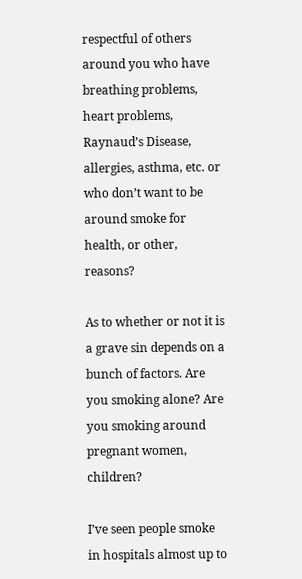respectful of others around you who have breathing problems, heart problems, Raynaud’s Disease, allergies, asthma, etc. or who don’t want to be around smoke for health, or other, reasons?

As to whether or not it is a grave sin depends on a bunch of factors. Are you smoking alone? Are you smoking around pregnant women, children?

I’ve seen people smoke in hospitals almost up to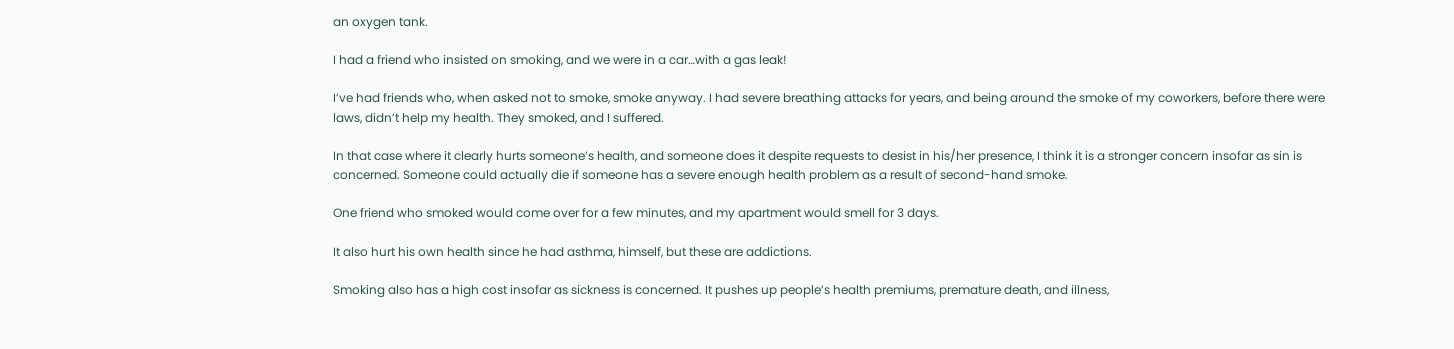an oxygen tank.

I had a friend who insisted on smoking, and we were in a car…with a gas leak!

I’ve had friends who, when asked not to smoke, smoke anyway. I had severe breathing attacks for years, and being around the smoke of my coworkers, before there were laws, didn’t help my health. They smoked, and I suffered.

In that case where it clearly hurts someone’s health, and someone does it despite requests to desist in his/her presence, I think it is a stronger concern insofar as sin is concerned. Someone could actually die if someone has a severe enough health problem as a result of second-hand smoke.

One friend who smoked would come over for a few minutes, and my apartment would smell for 3 days.

It also hurt his own health since he had asthma, himself, but these are addictions.

Smoking also has a high cost insofar as sickness is concerned. It pushes up people’s health premiums, premature death, and illness,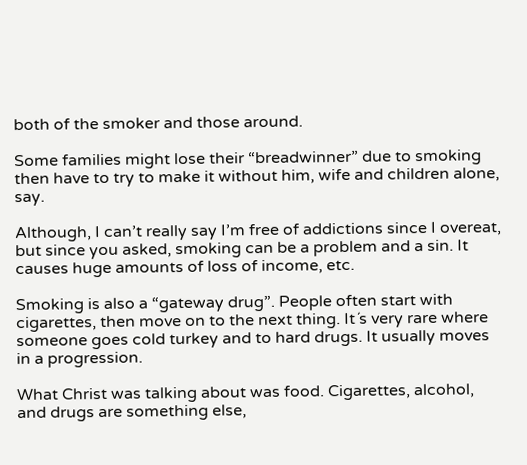both of the smoker and those around.

Some families might lose their “breadwinner” due to smoking then have to try to make it without him, wife and children alone, say.

Although, I can’t really say I’m free of addictions since I overeat, but since you asked, smoking can be a problem and a sin. It causes huge amounts of loss of income, etc.

Smoking is also a “gateway drug”. People often start with cigarettes, then move on to the next thing. It´s very rare where someone goes cold turkey and to hard drugs. It usually moves in a progression.

What Christ was talking about was food. Cigarettes, alcohol, and drugs are something else,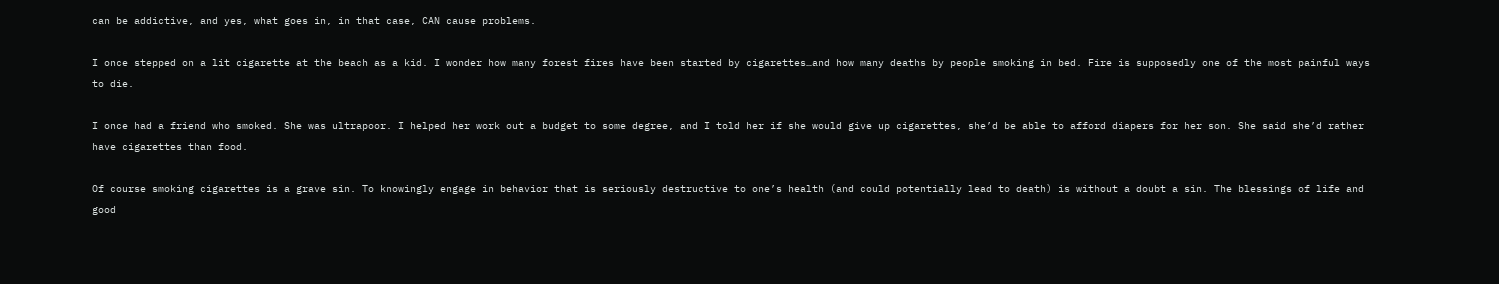can be addictive, and yes, what goes in, in that case, CAN cause problems.

I once stepped on a lit cigarette at the beach as a kid. I wonder how many forest fires have been started by cigarettes…and how many deaths by people smoking in bed. Fire is supposedly one of the most painful ways to die.

I once had a friend who smoked. She was ultrapoor. I helped her work out a budget to some degree, and I told her if she would give up cigarettes, she’d be able to afford diapers for her son. She said she’d rather have cigarettes than food.

Of course smoking cigarettes is a grave sin. To knowingly engage in behavior that is seriously destructive to one’s health (and could potentially lead to death) is without a doubt a sin. The blessings of life and good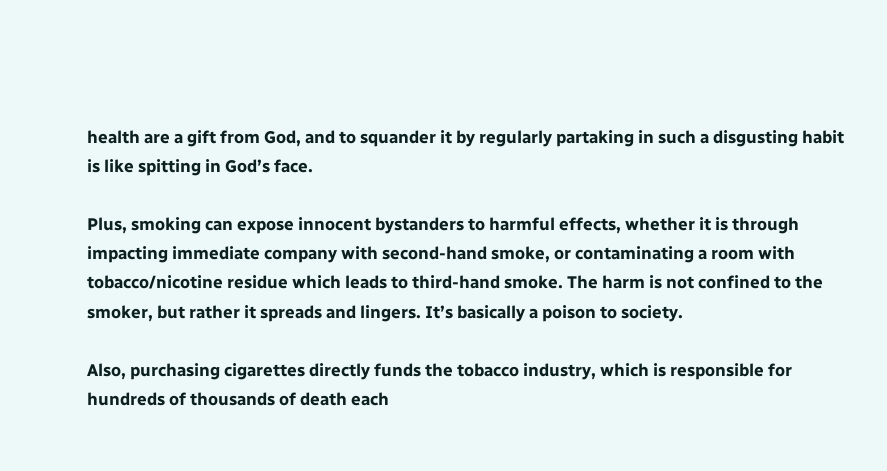health are a gift from God, and to squander it by regularly partaking in such a disgusting habit is like spitting in God’s face.

Plus, smoking can expose innocent bystanders to harmful effects, whether it is through impacting immediate company with second-hand smoke, or contaminating a room with tobacco/nicotine residue which leads to third-hand smoke. The harm is not confined to the smoker, but rather it spreads and lingers. It’s basically a poison to society.

Also, purchasing cigarettes directly funds the tobacco industry, which is responsible for hundreds of thousands of death each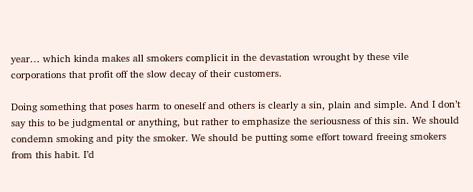year… which kinda makes all smokers complicit in the devastation wrought by these vile corporations that profit off the slow decay of their customers.

Doing something that poses harm to oneself and others is clearly a sin, plain and simple. And I don’t say this to be judgmental or anything, but rather to emphasize the seriousness of this sin. We should condemn smoking and pity the smoker. We should be putting some effort toward freeing smokers from this habit. I’d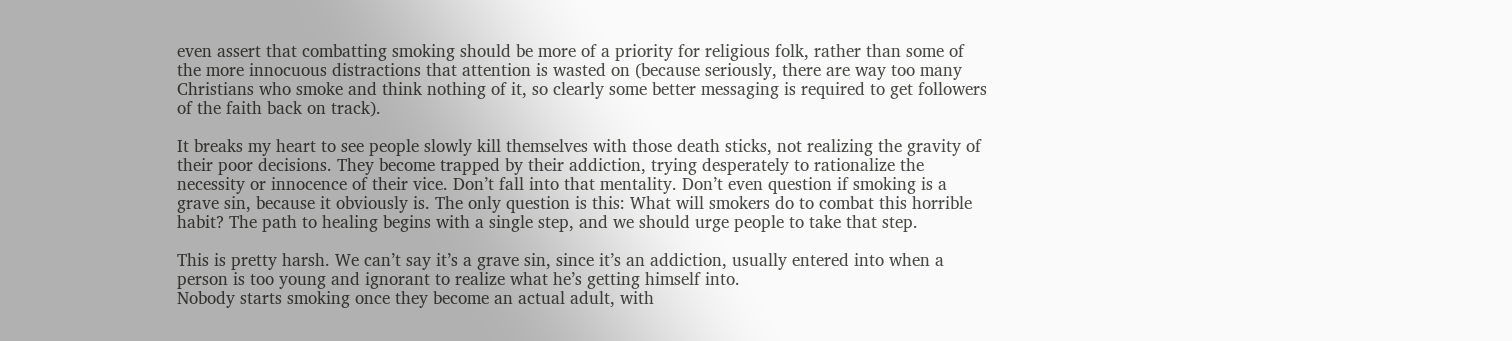even assert that combatting smoking should be more of a priority for religious folk, rather than some of the more innocuous distractions that attention is wasted on (because seriously, there are way too many Christians who smoke and think nothing of it, so clearly some better messaging is required to get followers of the faith back on track).

It breaks my heart to see people slowly kill themselves with those death sticks, not realizing the gravity of their poor decisions. They become trapped by their addiction, trying desperately to rationalize the necessity or innocence of their vice. Don’t fall into that mentality. Don’t even question if smoking is a grave sin, because it obviously is. The only question is this: What will smokers do to combat this horrible habit? The path to healing begins with a single step, and we should urge people to take that step.

This is pretty harsh. We can’t say it’s a grave sin, since it’s an addiction, usually entered into when a person is too young and ignorant to realize what he’s getting himself into.
Nobody starts smoking once they become an actual adult, with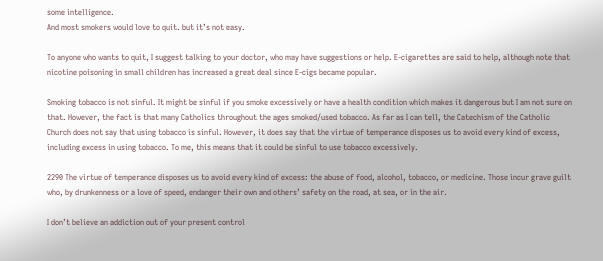some intelligence.
And most smokers would love to quit. but it’s not easy.

To anyone who wants to quit, I suggest talking to your doctor, who may have suggestions or help. E-cigarettes are said to help, although note that nicotine poisoning in small children has increased a great deal since E-cigs became popular.

Smoking tobacco is not sinful. It might be sinful if you smoke excessively or have a health condition which makes it dangerous but I am not sure on that. However, the fact is that many Catholics throughout the ages smoked/used tobacco. As far as I can tell, the Catechism of the Catholic Church does not say that using tobacco is sinful. However, it does say that the virtue of temperance disposes us to avoid every kind of excess, including excess in using tobacco. To me, this means that it could be sinful to use tobacco excessively.

2290 The virtue of temperance disposes us to avoid every kind of excess: the abuse of food, alcohol, tobacco, or medicine. Those incur grave guilt who, by drunkenness or a love of speed, endanger their own and others’ safety on the road, at sea, or in the air.

I don’t believe an addiction out of your present control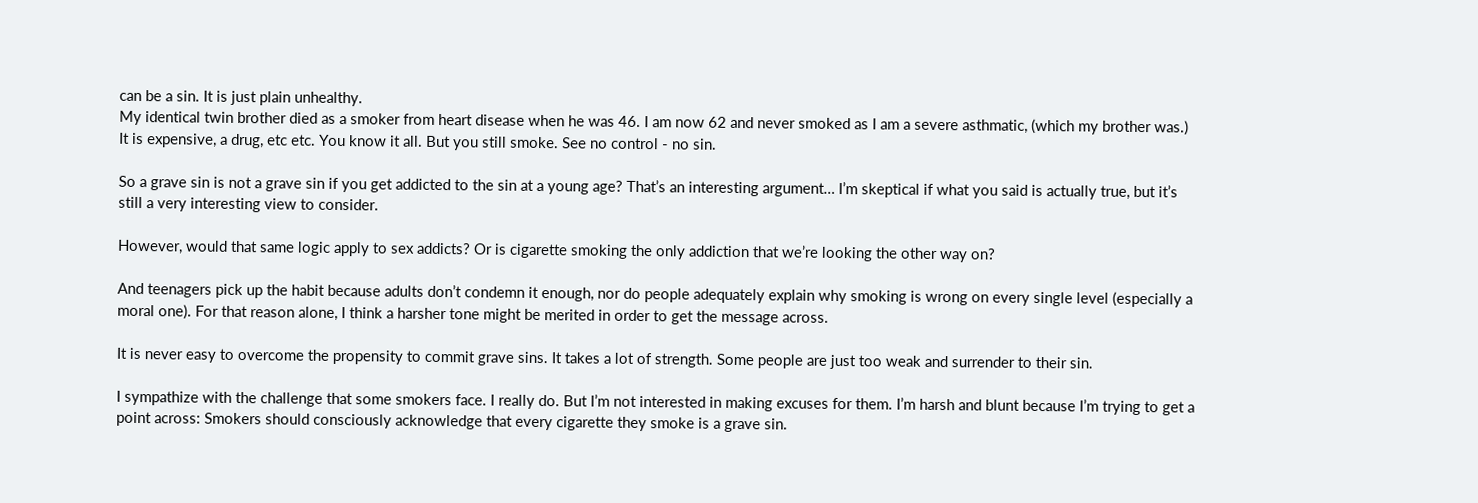can be a sin. It is just plain unhealthy.
My identical twin brother died as a smoker from heart disease when he was 46. I am now 62 and never smoked as I am a severe asthmatic, (which my brother was.)
It is expensive, a drug, etc etc. You know it all. But you still smoke. See no control - no sin.

So a grave sin is not a grave sin if you get addicted to the sin at a young age? That’s an interesting argument… I’m skeptical if what you said is actually true, but it’s still a very interesting view to consider.

However, would that same logic apply to sex addicts? Or is cigarette smoking the only addiction that we’re looking the other way on?

And teenagers pick up the habit because adults don’t condemn it enough, nor do people adequately explain why smoking is wrong on every single level (especially a moral one). For that reason alone, I think a harsher tone might be merited in order to get the message across.

It is never easy to overcome the propensity to commit grave sins. It takes a lot of strength. Some people are just too weak and surrender to their sin.

I sympathize with the challenge that some smokers face. I really do. But I’m not interested in making excuses for them. I’m harsh and blunt because I’m trying to get a point across: Smokers should consciously acknowledge that every cigarette they smoke is a grave sin.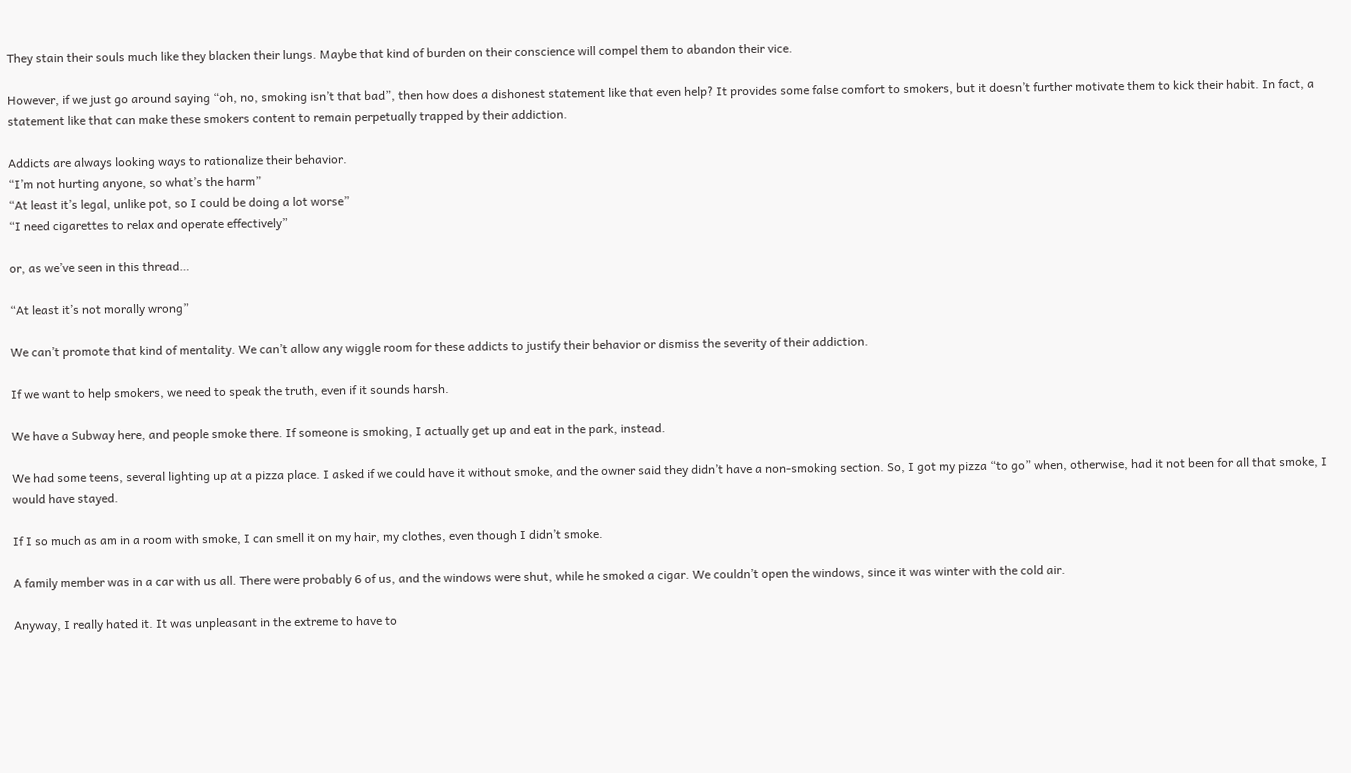They stain their souls much like they blacken their lungs. Maybe that kind of burden on their conscience will compel them to abandon their vice.

However, if we just go around saying “oh, no, smoking isn’t that bad”, then how does a dishonest statement like that even help? It provides some false comfort to smokers, but it doesn’t further motivate them to kick their habit. In fact, a statement like that can make these smokers content to remain perpetually trapped by their addiction.

Addicts are always looking ways to rationalize their behavior.
“I’m not hurting anyone, so what’s the harm”
“At least it’s legal, unlike pot, so I could be doing a lot worse”
“I need cigarettes to relax and operate effectively”

or, as we’ve seen in this thread…

“At least it’s not morally wrong”

We can’t promote that kind of mentality. We can’t allow any wiggle room for these addicts to justify their behavior or dismiss the severity of their addiction.

If we want to help smokers, we need to speak the truth, even if it sounds harsh.

We have a Subway here, and people smoke there. If someone is smoking, I actually get up and eat in the park, instead.

We had some teens, several lighting up at a pizza place. I asked if we could have it without smoke, and the owner said they didn’t have a non-smoking section. So, I got my pizza “to go” when, otherwise, had it not been for all that smoke, I would have stayed.

If I so much as am in a room with smoke, I can smell it on my hair, my clothes, even though I didn’t smoke.

A family member was in a car with us all. There were probably 6 of us, and the windows were shut, while he smoked a cigar. We couldn’t open the windows, since it was winter with the cold air.

Anyway, I really hated it. It was unpleasant in the extreme to have to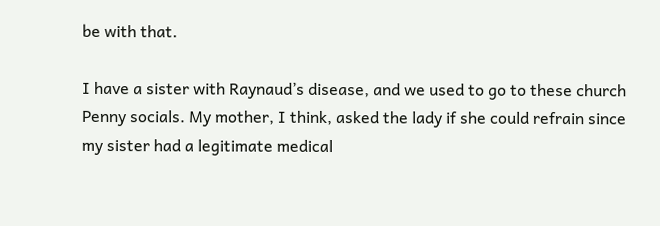be with that.

I have a sister with Raynaud’s disease, and we used to go to these church Penny socials. My mother, I think, asked the lady if she could refrain since my sister had a legitimate medical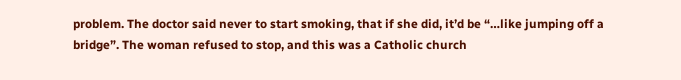problem. The doctor said never to start smoking, that if she did, it’d be “…like jumping off a bridge”. The woman refused to stop, and this was a Catholic church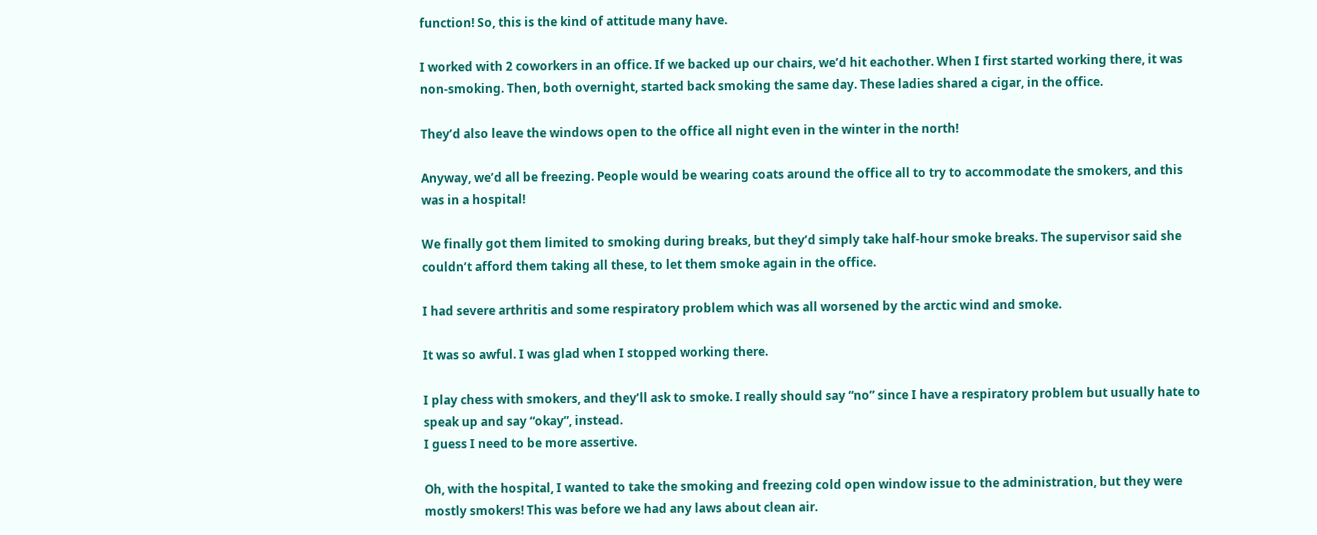function! So, this is the kind of attitude many have.

I worked with 2 coworkers in an office. If we backed up our chairs, we’d hit eachother. When I first started working there, it was non-smoking. Then, both overnight, started back smoking the same day. These ladies shared a cigar, in the office.

They’d also leave the windows open to the office all night even in the winter in the north!

Anyway, we’d all be freezing. People would be wearing coats around the office all to try to accommodate the smokers, and this was in a hospital!

We finally got them limited to smoking during breaks, but they’d simply take half-hour smoke breaks. The supervisor said she couldn’t afford them taking all these, to let them smoke again in the office.

I had severe arthritis and some respiratory problem which was all worsened by the arctic wind and smoke.

It was so awful. I was glad when I stopped working there.

I play chess with smokers, and they’ll ask to smoke. I really should say “no” since I have a respiratory problem but usually hate to speak up and say “okay”, instead.
I guess I need to be more assertive.

Oh, with the hospital, I wanted to take the smoking and freezing cold open window issue to the administration, but they were mostly smokers! This was before we had any laws about clean air.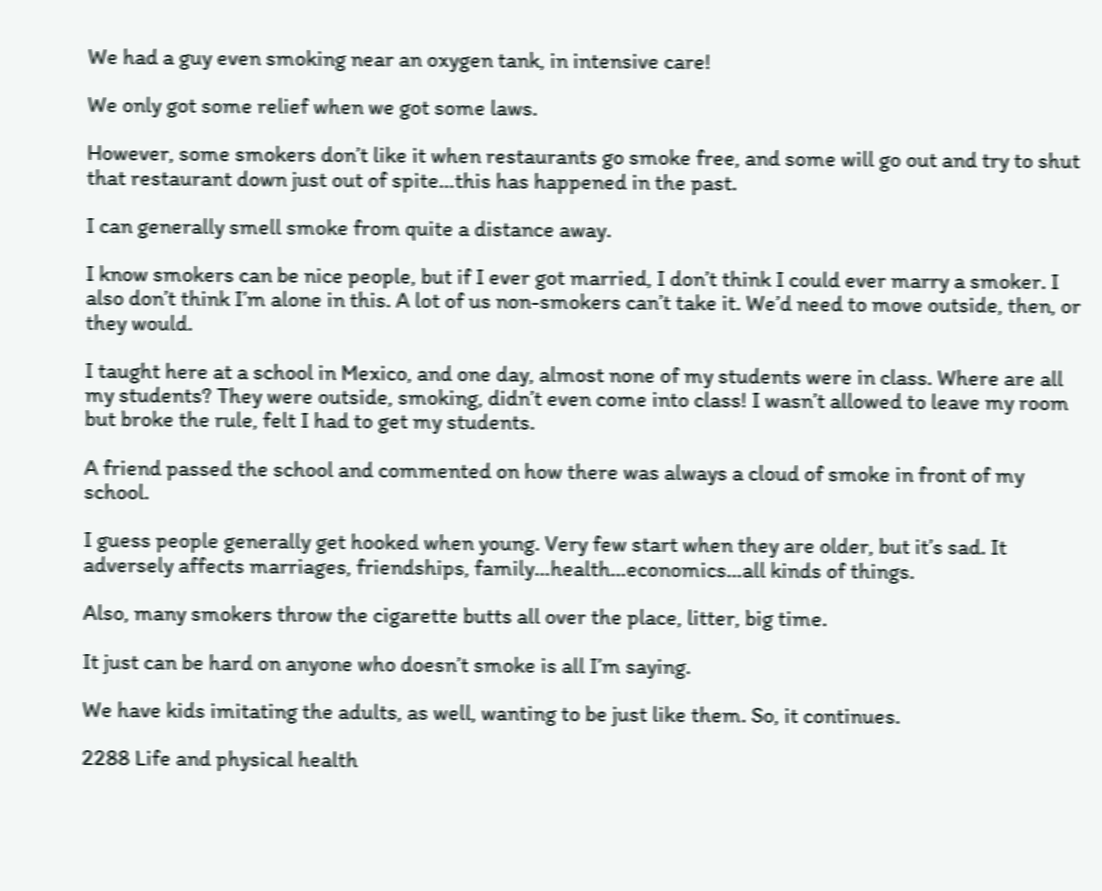We had a guy even smoking near an oxygen tank, in intensive care!

We only got some relief when we got some laws.

However, some smokers don’t like it when restaurants go smoke free, and some will go out and try to shut that restaurant down just out of spite…this has happened in the past.

I can generally smell smoke from quite a distance away.

I know smokers can be nice people, but if I ever got married, I don’t think I could ever marry a smoker. I also don’t think I’m alone in this. A lot of us non-smokers can’t take it. We’d need to move outside, then, or they would.

I taught here at a school in Mexico, and one day, almost none of my students were in class. Where are all my students? They were outside, smoking, didn’t even come into class! I wasn’t allowed to leave my room but broke the rule, felt I had to get my students.

A friend passed the school and commented on how there was always a cloud of smoke in front of my school.

I guess people generally get hooked when young. Very few start when they are older, but it’s sad. It adversely affects marriages, friendships, family…health…economics…all kinds of things.

Also, many smokers throw the cigarette butts all over the place, litter, big time.

It just can be hard on anyone who doesn’t smoke is all I’m saying.

We have kids imitating the adults, as well, wanting to be just like them. So, it continues.

2288 Life and physical health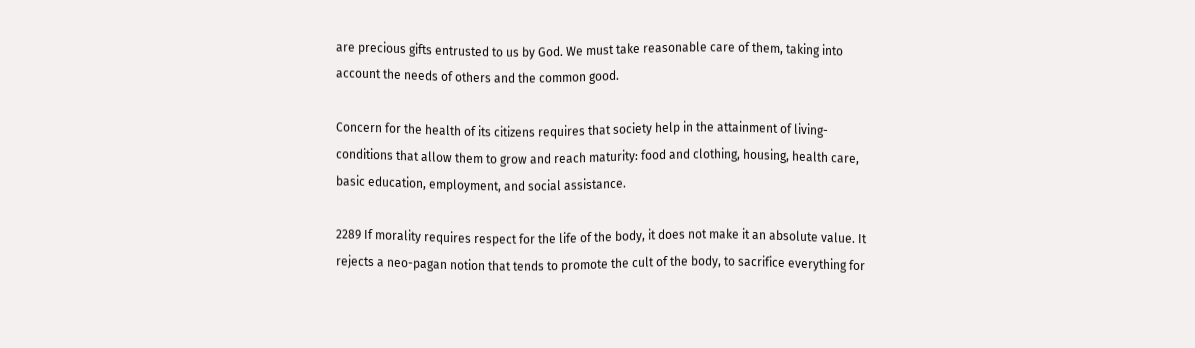are precious gifts entrusted to us by God. We must take reasonable care of them, taking into account the needs of others and the common good.

Concern for the health of its citizens requires that society help in the attainment of living-conditions that allow them to grow and reach maturity: food and clothing, housing, health care, basic education, employment, and social assistance.

2289 If morality requires respect for the life of the body, it does not make it an absolute value. It rejects a neo-pagan notion that tends to promote the cult of the body, to sacrifice everything for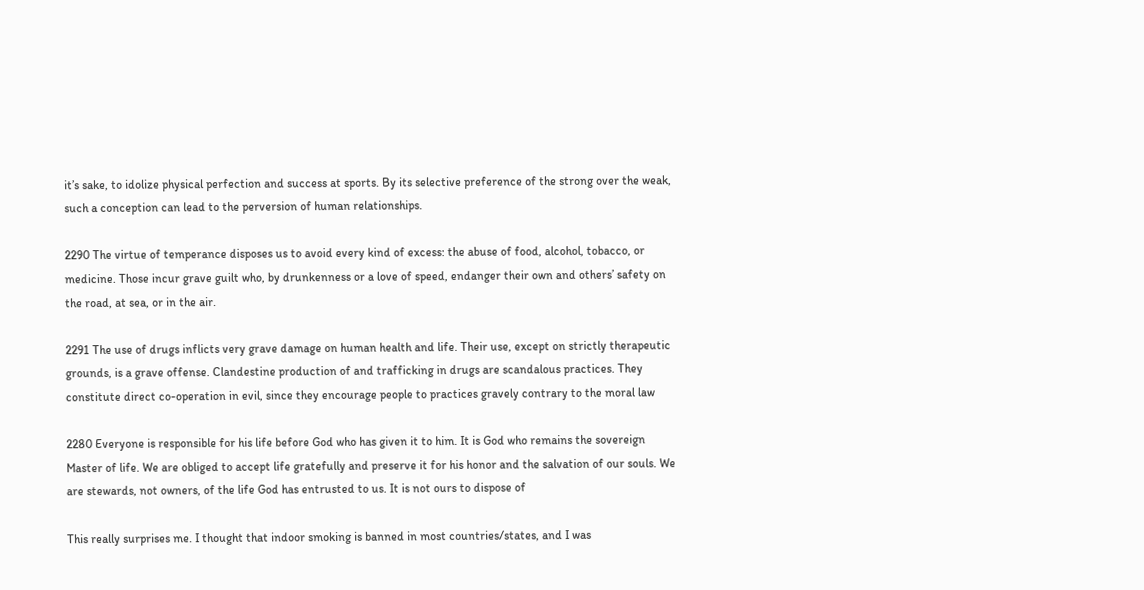it’s sake, to idolize physical perfection and success at sports. By its selective preference of the strong over the weak, such a conception can lead to the perversion of human relationships.

2290 The virtue of temperance disposes us to avoid every kind of excess: the abuse of food, alcohol, tobacco, or medicine. Those incur grave guilt who, by drunkenness or a love of speed, endanger their own and others’ safety on the road, at sea, or in the air.

2291 The use of drugs inflicts very grave damage on human health and life. Their use, except on strictly therapeutic grounds, is a grave offense. Clandestine production of and trafficking in drugs are scandalous practices. They constitute direct co-operation in evil, since they encourage people to practices gravely contrary to the moral law

2280 Everyone is responsible for his life before God who has given it to him. It is God who remains the sovereign Master of life. We are obliged to accept life gratefully and preserve it for his honor and the salvation of our souls. We are stewards, not owners, of the life God has entrusted to us. It is not ours to dispose of

This really surprises me. I thought that indoor smoking is banned in most countries/states, and I was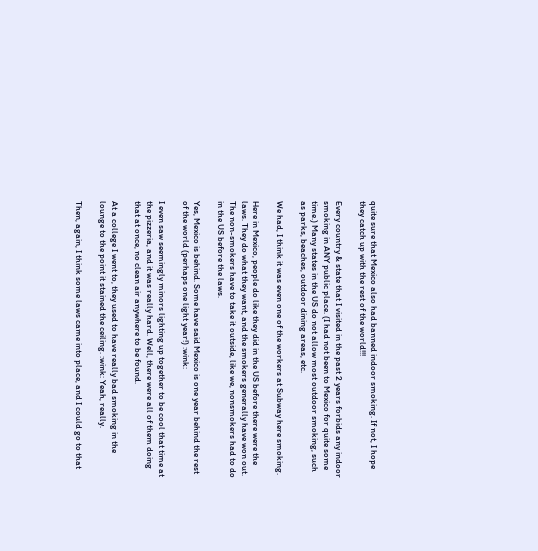quite sure that Mexico also had banned indoor smoking. If not, I hope they catch up with the rest of the world!!!

Every country & state that I visited in the past 2 years forbids any indoor smoking in ANY public place. (I had not been to Mexico for quite some time.) Many states in the US do not allow most outdoor smoking, such as parks, beaches, outdoor dining areas, etc.

We had, I think it was even one of the workers at Subway here smoking.

Here in Mexico, people do like they did in the US before there were the laws. They do what they want, and the smokers generally have won out. The non-smokers have to take it outside, like we, nonsmokers had to do in the US before the laws.

Yes, Mexico is behind. Some have said Mexico is one year behind the rest of the world (perhaps one light year!) :wink:

I even saw seemingly minors lighting up together to be cool that time at the pizzeria, and it was really hard. Well, there were all of them doing that at once, no clean air anywhere to be found.

At a college I went to, they used to have really bad smoking in the lounge to the point it stained the ceiling. :wink: Yeah, really.

Then, again, I think some laws came into place, and I could go to that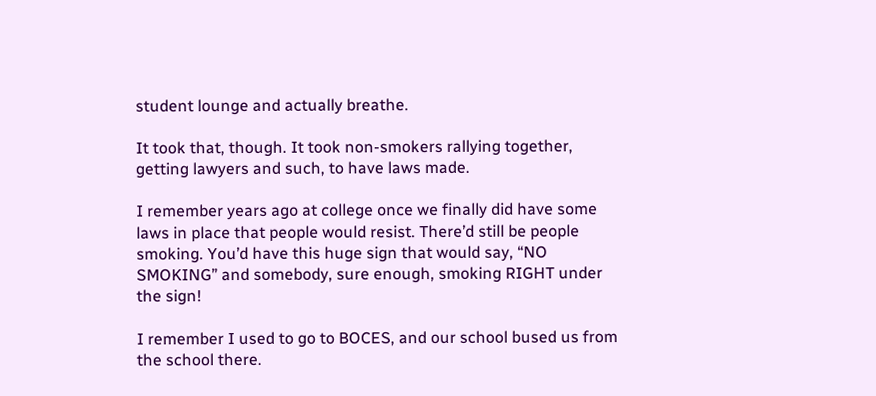student lounge and actually breathe.

It took that, though. It took non-smokers rallying together, getting lawyers and such, to have laws made.

I remember years ago at college once we finally did have some laws in place that people would resist. There’d still be people smoking. You’d have this huge sign that would say, “NO SMOKING” and somebody, sure enough, smoking RIGHT under the sign!

I remember I used to go to BOCES, and our school bused us from the school there.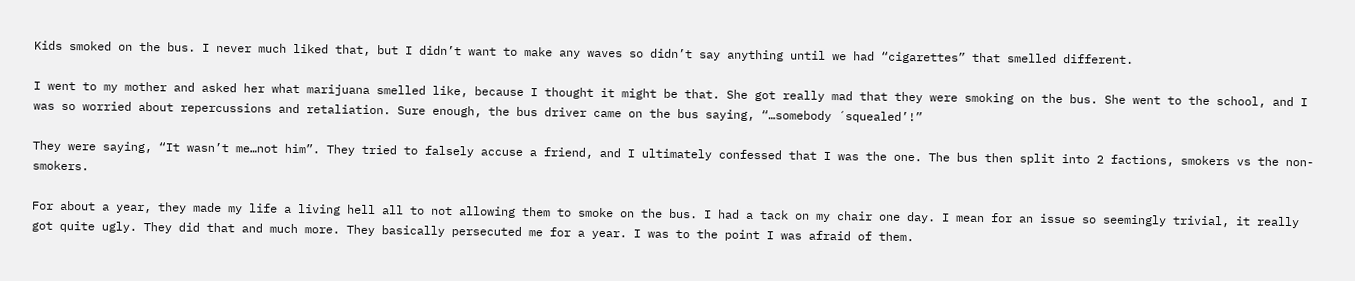Kids smoked on the bus. I never much liked that, but I didn’t want to make any waves so didn’t say anything until we had “cigarettes” that smelled different.

I went to my mother and asked her what marijuana smelled like, because I thought it might be that. She got really mad that they were smoking on the bus. She went to the school, and I was so worried about repercussions and retaliation. Sure enough, the bus driver came on the bus saying, “…somebody ´squealed’!”

They were saying, “It wasn’t me…not him”. They tried to falsely accuse a friend, and I ultimately confessed that I was the one. The bus then split into 2 factions, smokers vs the non-smokers.

For about a year, they made my life a living hell all to not allowing them to smoke on the bus. I had a tack on my chair one day. I mean for an issue so seemingly trivial, it really got quite ugly. They did that and much more. They basically persecuted me for a year. I was to the point I was afraid of them.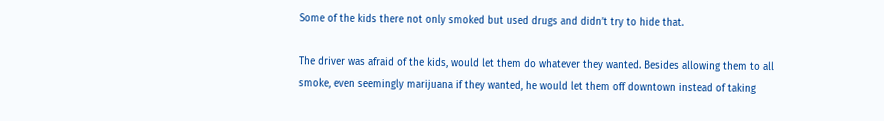Some of the kids there not only smoked but used drugs and didn’t try to hide that.

The driver was afraid of the kids, would let them do whatever they wanted. Besides allowing them to all smoke, even seemingly marijuana if they wanted, he would let them off downtown instead of taking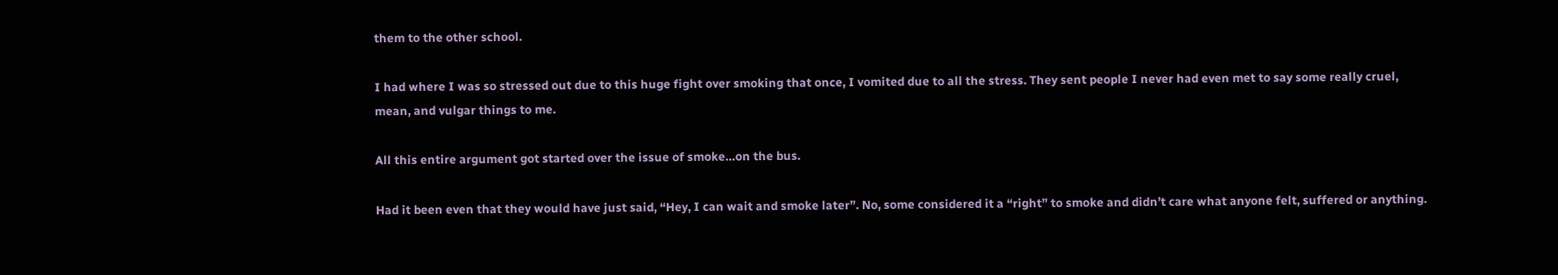them to the other school.

I had where I was so stressed out due to this huge fight over smoking that once, I vomited due to all the stress. They sent people I never had even met to say some really cruel, mean, and vulgar things to me.

All this entire argument got started over the issue of smoke…on the bus.

Had it been even that they would have just said, “Hey, I can wait and smoke later”. No, some considered it a “right” to smoke and didn’t care what anyone felt, suffered or anything.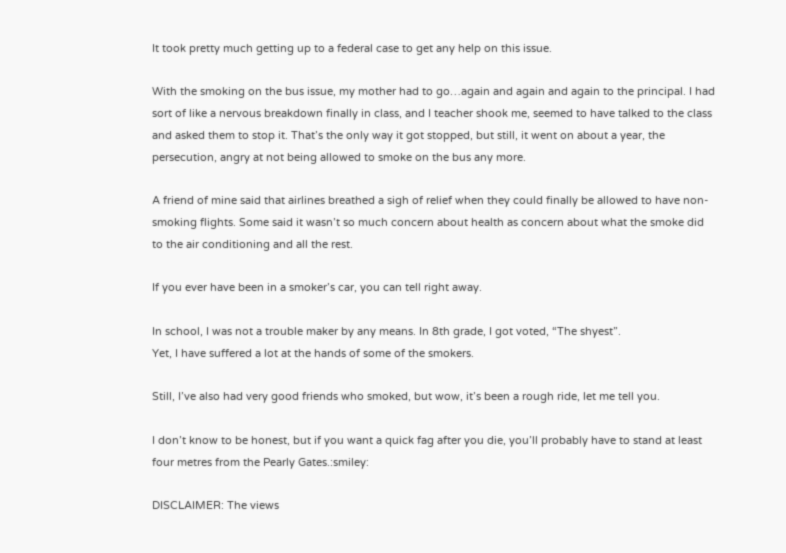It took pretty much getting up to a federal case to get any help on this issue.

With the smoking on the bus issue, my mother had to go…again and again and again to the principal. I had sort of like a nervous breakdown finally in class, and I teacher shook me, seemed to have talked to the class and asked them to stop it. That’s the only way it got stopped, but still, it went on about a year, the persecution, angry at not being allowed to smoke on the bus any more.

A friend of mine said that airlines breathed a sigh of relief when they could finally be allowed to have non-smoking flights. Some said it wasn’t so much concern about health as concern about what the smoke did to the air conditioning and all the rest.

If you ever have been in a smoker’s car, you can tell right away.

In school, I was not a trouble maker by any means. In 8th grade, I got voted, “The shyest”.
Yet, I have suffered a lot at the hands of some of the smokers.

Still, I’ve also had very good friends who smoked, but wow, it’s been a rough ride, let me tell you.

I don’t know to be honest, but if you want a quick fag after you die, you’ll probably have to stand at least four metres from the Pearly Gates.:smiley:

DISCLAIMER: The views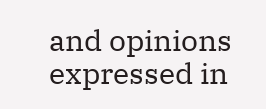and opinions expressed in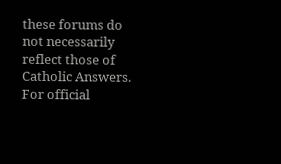these forums do not necessarily reflect those of Catholic Answers. For official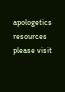apologetics resources please visit